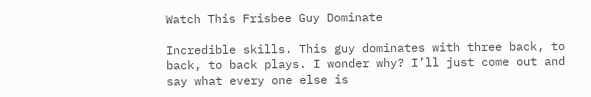Watch This Frisbee Guy Dominate

Incredible skills. This guy dominates with three back, to back, to back plays. I wonder why? I’ll just come out and say what every one else is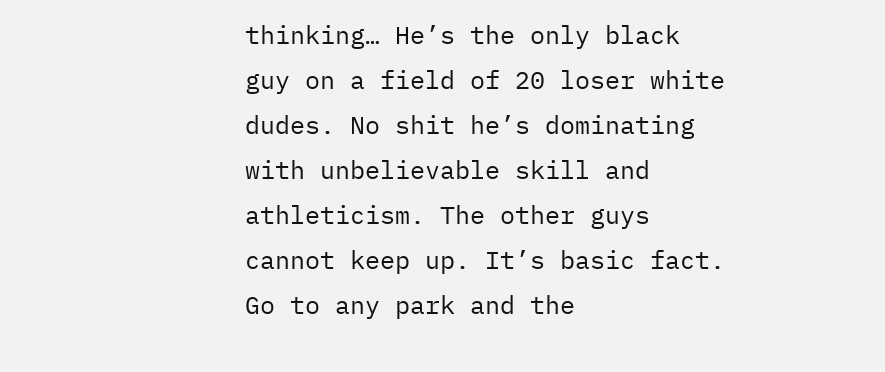thinking… He’s the only black guy on a field of 20 loser white dudes. No shit he’s dominating with unbelievable skill and athleticism. The other guys cannot keep up. It’s basic fact. Go to any park and the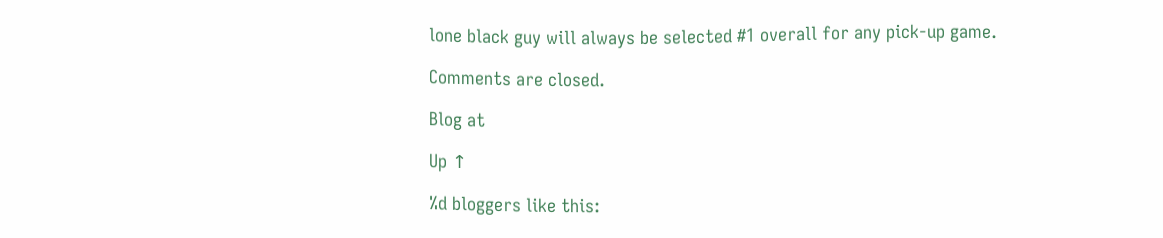lone black guy will always be selected #1 overall for any pick-up game.

Comments are closed.

Blog at

Up ↑

%d bloggers like this: